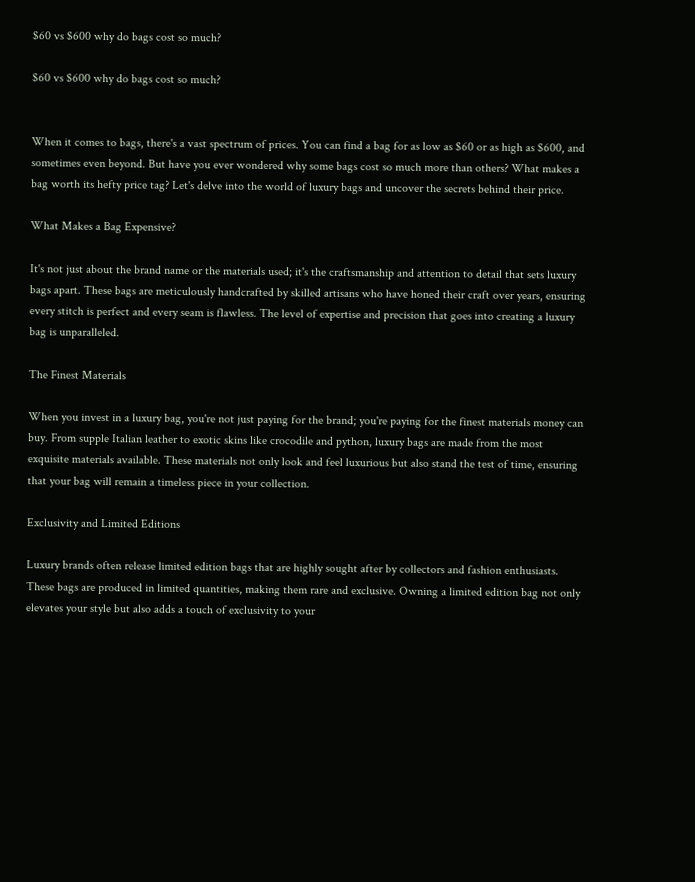$60 vs $600 why do bags cost so much?

$60 vs $600 why do bags cost so much?


When it comes to bags, there's a vast spectrum of prices. You can find a bag for as low as $60 or as high as $600, and sometimes even beyond. But have you ever wondered why some bags cost so much more than others? What makes a bag worth its hefty price tag? Let's delve into the world of luxury bags and uncover the secrets behind their price.

What Makes a Bag Expensive?

It's not just about the brand name or the materials used; it's the craftsmanship and attention to detail that sets luxury bags apart. These bags are meticulously handcrafted by skilled artisans who have honed their craft over years, ensuring every stitch is perfect and every seam is flawless. The level of expertise and precision that goes into creating a luxury bag is unparalleled.

The Finest Materials

When you invest in a luxury bag, you're not just paying for the brand; you're paying for the finest materials money can buy. From supple Italian leather to exotic skins like crocodile and python, luxury bags are made from the most exquisite materials available. These materials not only look and feel luxurious but also stand the test of time, ensuring that your bag will remain a timeless piece in your collection.

Exclusivity and Limited Editions

Luxury brands often release limited edition bags that are highly sought after by collectors and fashion enthusiasts. These bags are produced in limited quantities, making them rare and exclusive. Owning a limited edition bag not only elevates your style but also adds a touch of exclusivity to your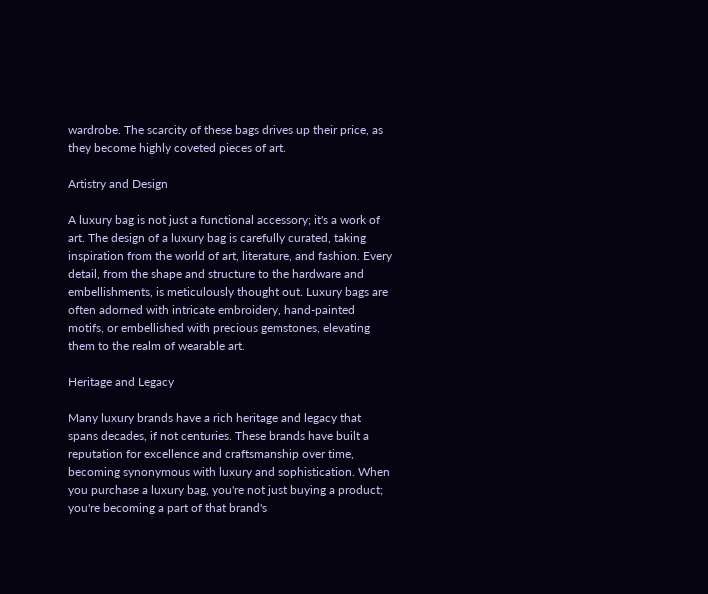wardrobe. The scarcity of these bags drives up their price, as they become highly coveted pieces of art.

Artistry and Design

A luxury bag is not just a functional accessory; it's a work of art. The design of a luxury bag is carefully curated, taking inspiration from the world of art, literature, and fashion. Every detail, from the shape and structure to the hardware and embellishments, is meticulously thought out. Luxury bags are often adorned with intricate embroidery, hand-painted motifs, or embellished with precious gemstones, elevating them to the realm of wearable art.

Heritage and Legacy

Many luxury brands have a rich heritage and legacy that spans decades, if not centuries. These brands have built a reputation for excellence and craftsmanship over time, becoming synonymous with luxury and sophistication. When you purchase a luxury bag, you're not just buying a product; you're becoming a part of that brand's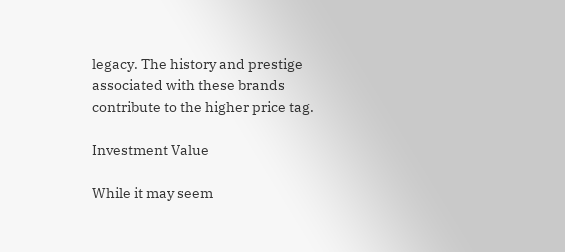legacy. The history and prestige associated with these brands contribute to the higher price tag.

Investment Value

While it may seem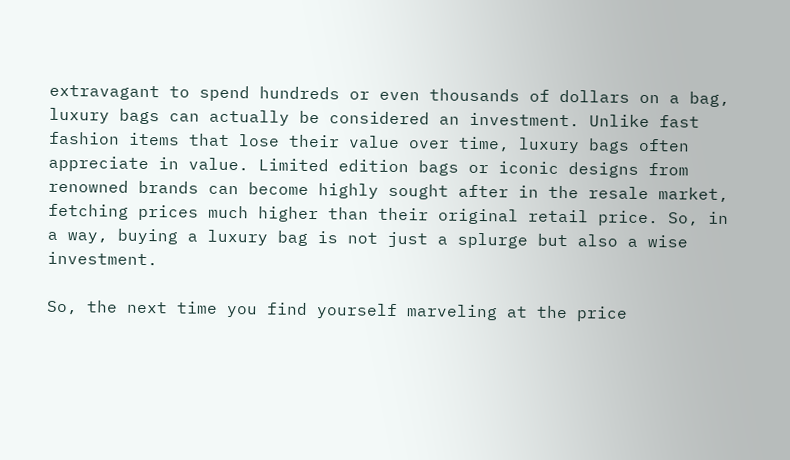extravagant to spend hundreds or even thousands of dollars on a bag, luxury bags can actually be considered an investment. Unlike fast fashion items that lose their value over time, luxury bags often appreciate in value. Limited edition bags or iconic designs from renowned brands can become highly sought after in the resale market, fetching prices much higher than their original retail price. So, in a way, buying a luxury bag is not just a splurge but also a wise investment.

So, the next time you find yourself marveling at the price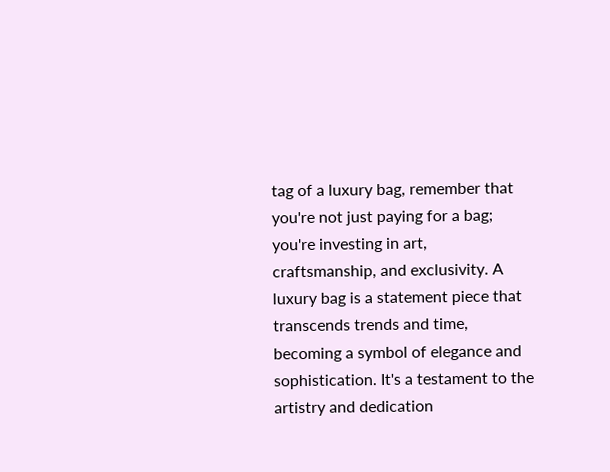tag of a luxury bag, remember that you're not just paying for a bag; you're investing in art, craftsmanship, and exclusivity. A luxury bag is a statement piece that transcends trends and time, becoming a symbol of elegance and sophistication. It's a testament to the artistry and dedication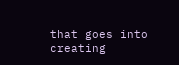that goes into creating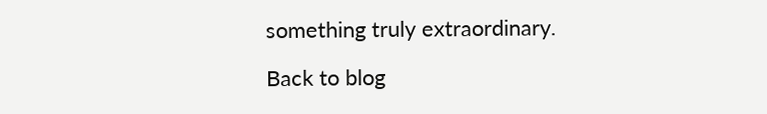something truly extraordinary.

Back to blog